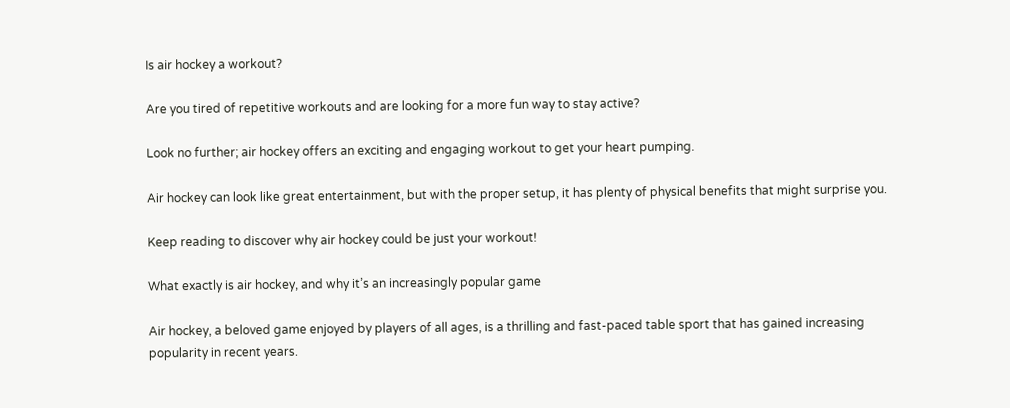Is air hockey a workout?

Are you tired of repetitive workouts and are looking for a more fun way to stay active?

Look no further; air hockey offers an exciting and engaging workout to get your heart pumping.

Air hockey can look like great entertainment, but with the proper setup, it has plenty of physical benefits that might surprise you.

Keep reading to discover why air hockey could be just your workout!

What exactly is air hockey, and why it’s an increasingly popular game

Air hockey, a beloved game enjoyed by players of all ages, is a thrilling and fast-paced table sport that has gained increasing popularity in recent years.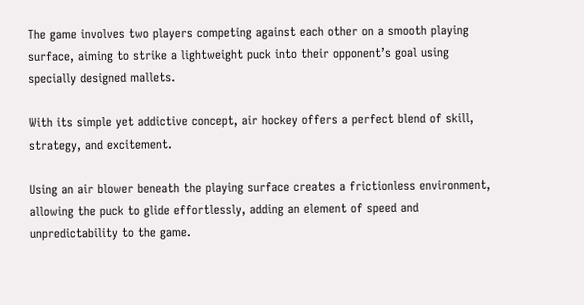The game involves two players competing against each other on a smooth playing surface, aiming to strike a lightweight puck into their opponent’s goal using specially designed mallets.

With its simple yet addictive concept, air hockey offers a perfect blend of skill, strategy, and excitement.

Using an air blower beneath the playing surface creates a frictionless environment, allowing the puck to glide effortlessly, adding an element of speed and unpredictability to the game.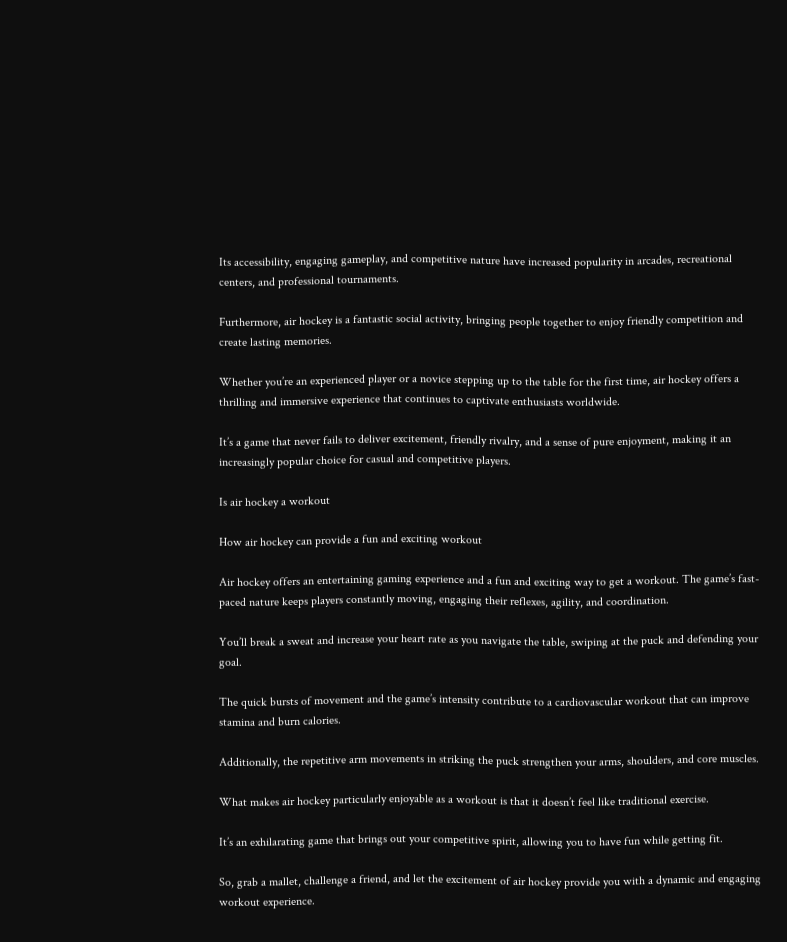Its accessibility, engaging gameplay, and competitive nature have increased popularity in arcades, recreational centers, and professional tournaments.

Furthermore, air hockey is a fantastic social activity, bringing people together to enjoy friendly competition and create lasting memories.

Whether you’re an experienced player or a novice stepping up to the table for the first time, air hockey offers a thrilling and immersive experience that continues to captivate enthusiasts worldwide.

It’s a game that never fails to deliver excitement, friendly rivalry, and a sense of pure enjoyment, making it an increasingly popular choice for casual and competitive players.

Is air hockey a workout

How air hockey can provide a fun and exciting workout

Air hockey offers an entertaining gaming experience and a fun and exciting way to get a workout. The game’s fast-paced nature keeps players constantly moving, engaging their reflexes, agility, and coordination.

You’ll break a sweat and increase your heart rate as you navigate the table, swiping at the puck and defending your goal.

The quick bursts of movement and the game’s intensity contribute to a cardiovascular workout that can improve stamina and burn calories.

Additionally, the repetitive arm movements in striking the puck strengthen your arms, shoulders, and core muscles.

What makes air hockey particularly enjoyable as a workout is that it doesn’t feel like traditional exercise.

It’s an exhilarating game that brings out your competitive spirit, allowing you to have fun while getting fit.

So, grab a mallet, challenge a friend, and let the excitement of air hockey provide you with a dynamic and engaging workout experience.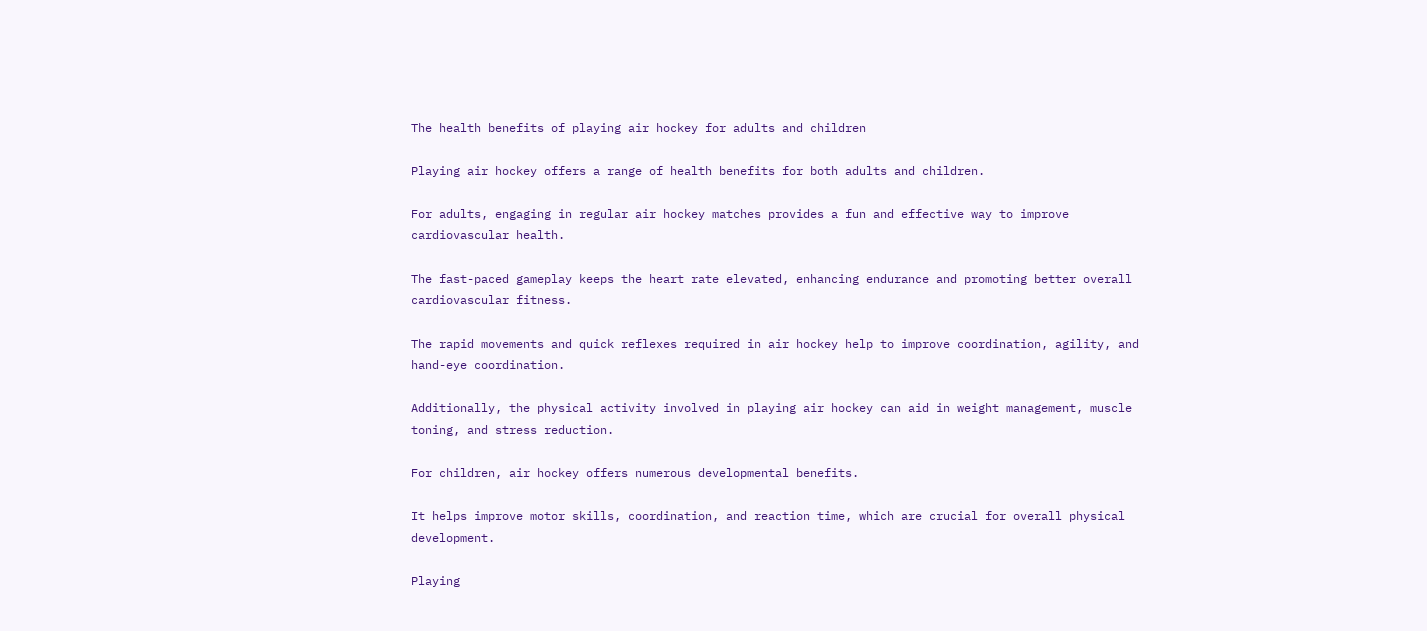The health benefits of playing air hockey for adults and children

Playing air hockey offers a range of health benefits for both adults and children.

For adults, engaging in regular air hockey matches provides a fun and effective way to improve cardiovascular health.

The fast-paced gameplay keeps the heart rate elevated, enhancing endurance and promoting better overall cardiovascular fitness.

The rapid movements and quick reflexes required in air hockey help to improve coordination, agility, and hand-eye coordination.

Additionally, the physical activity involved in playing air hockey can aid in weight management, muscle toning, and stress reduction.

For children, air hockey offers numerous developmental benefits.

It helps improve motor skills, coordination, and reaction time, which are crucial for overall physical development.

Playing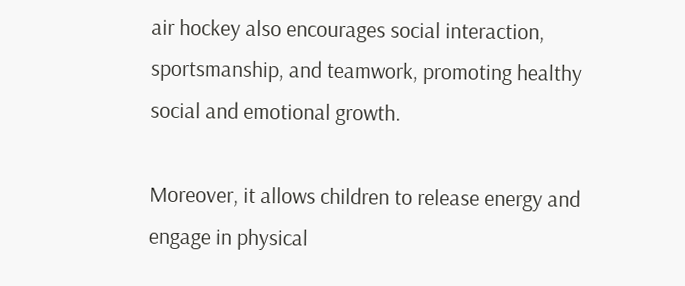air hockey also encourages social interaction, sportsmanship, and teamwork, promoting healthy social and emotional growth.

Moreover, it allows children to release energy and engage in physical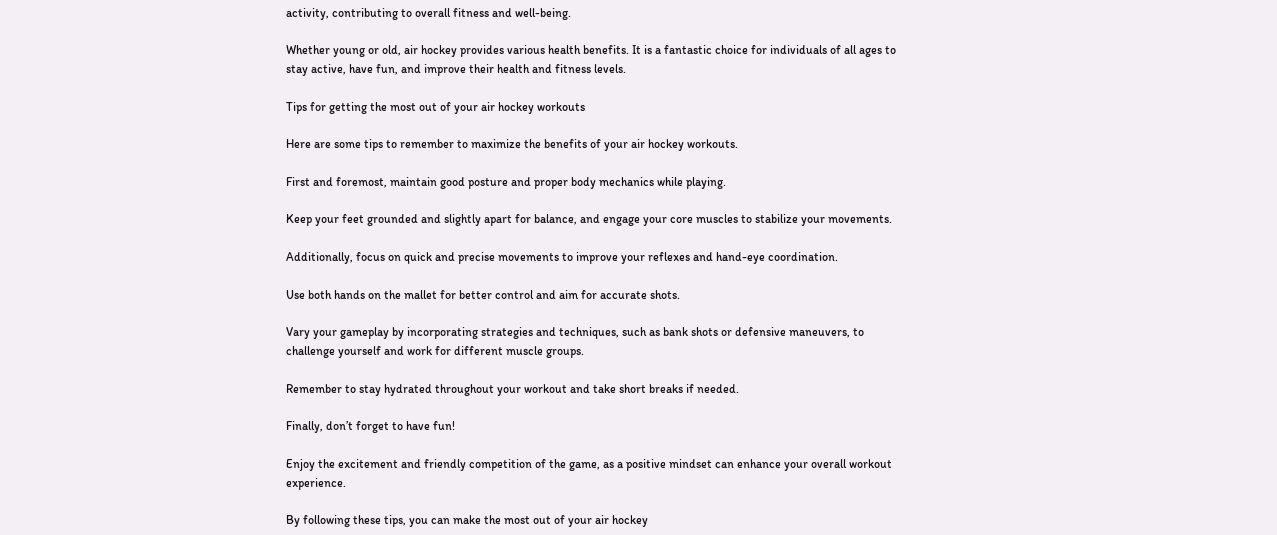activity, contributing to overall fitness and well-being.

Whether young or old, air hockey provides various health benefits. It is a fantastic choice for individuals of all ages to stay active, have fun, and improve their health and fitness levels.

Tips for getting the most out of your air hockey workouts

Here are some tips to remember to maximize the benefits of your air hockey workouts.

First and foremost, maintain good posture and proper body mechanics while playing.

Keep your feet grounded and slightly apart for balance, and engage your core muscles to stabilize your movements.

Additionally, focus on quick and precise movements to improve your reflexes and hand-eye coordination.

Use both hands on the mallet for better control and aim for accurate shots.

Vary your gameplay by incorporating strategies and techniques, such as bank shots or defensive maneuvers, to challenge yourself and work for different muscle groups.

Remember to stay hydrated throughout your workout and take short breaks if needed.

Finally, don’t forget to have fun!

Enjoy the excitement and friendly competition of the game, as a positive mindset can enhance your overall workout experience.

By following these tips, you can make the most out of your air hockey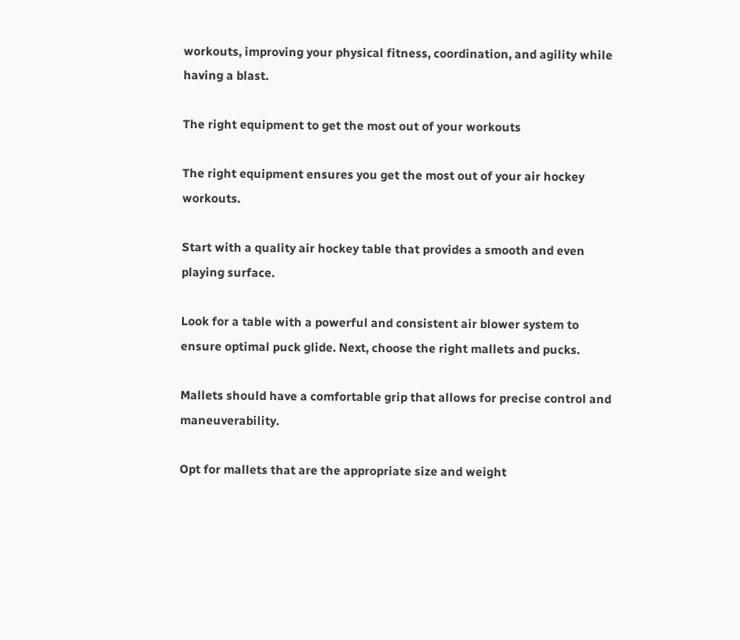workouts, improving your physical fitness, coordination, and agility while having a blast.

The right equipment to get the most out of your workouts

The right equipment ensures you get the most out of your air hockey workouts.

Start with a quality air hockey table that provides a smooth and even playing surface.

Look for a table with a powerful and consistent air blower system to ensure optimal puck glide. Next, choose the right mallets and pucks.

Mallets should have a comfortable grip that allows for precise control and maneuverability.

Opt for mallets that are the appropriate size and weight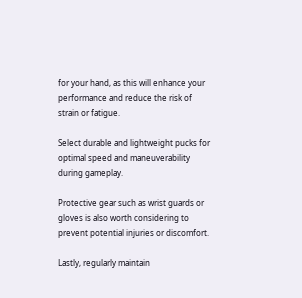for your hand, as this will enhance your performance and reduce the risk of strain or fatigue.

Select durable and lightweight pucks for optimal speed and maneuverability during gameplay.

Protective gear such as wrist guards or gloves is also worth considering to prevent potential injuries or discomfort.

Lastly, regularly maintain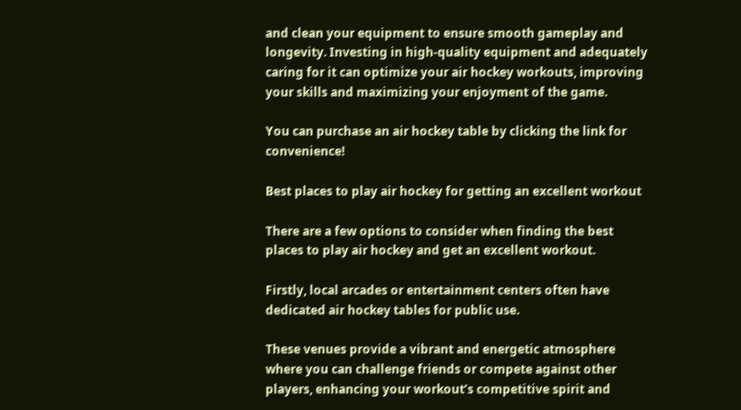and clean your equipment to ensure smooth gameplay and longevity. Investing in high-quality equipment and adequately caring for it can optimize your air hockey workouts, improving your skills and maximizing your enjoyment of the game.

You can purchase an air hockey table by clicking the link for convenience!

Best places to play air hockey for getting an excellent workout

There are a few options to consider when finding the best places to play air hockey and get an excellent workout.

Firstly, local arcades or entertainment centers often have dedicated air hockey tables for public use.

These venues provide a vibrant and energetic atmosphere where you can challenge friends or compete against other players, enhancing your workout’s competitive spirit and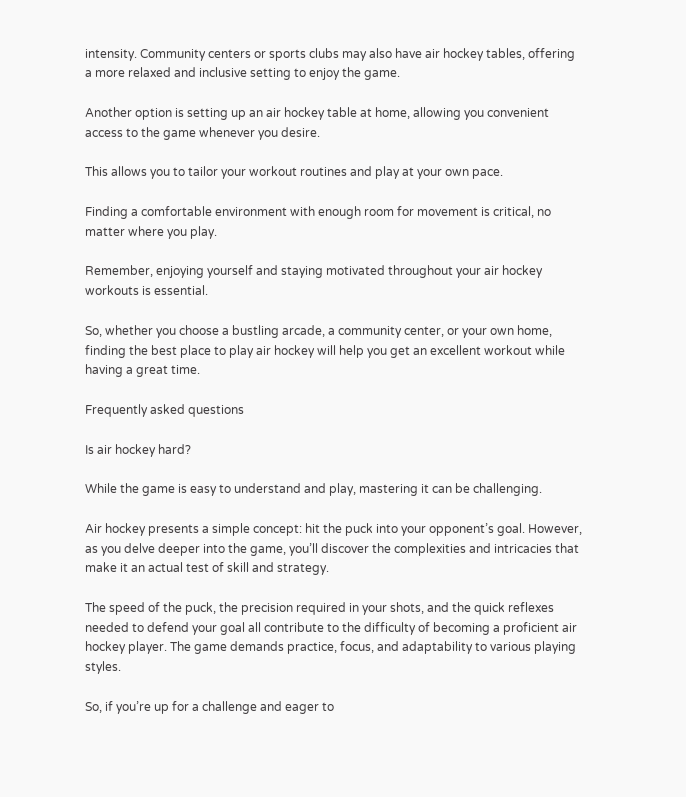intensity. Community centers or sports clubs may also have air hockey tables, offering a more relaxed and inclusive setting to enjoy the game.

Another option is setting up an air hockey table at home, allowing you convenient access to the game whenever you desire.

This allows you to tailor your workout routines and play at your own pace.

Finding a comfortable environment with enough room for movement is critical, no matter where you play.

Remember, enjoying yourself and staying motivated throughout your air hockey workouts is essential.

So, whether you choose a bustling arcade, a community center, or your own home, finding the best place to play air hockey will help you get an excellent workout while having a great time.

Frequently asked questions

Is air hockey hard?

While the game is easy to understand and play, mastering it can be challenging.

Air hockey presents a simple concept: hit the puck into your opponent’s goal. However, as you delve deeper into the game, you’ll discover the complexities and intricacies that make it an actual test of skill and strategy.

The speed of the puck, the precision required in your shots, and the quick reflexes needed to defend your goal all contribute to the difficulty of becoming a proficient air hockey player. The game demands practice, focus, and adaptability to various playing styles.

So, if you’re up for a challenge and eager to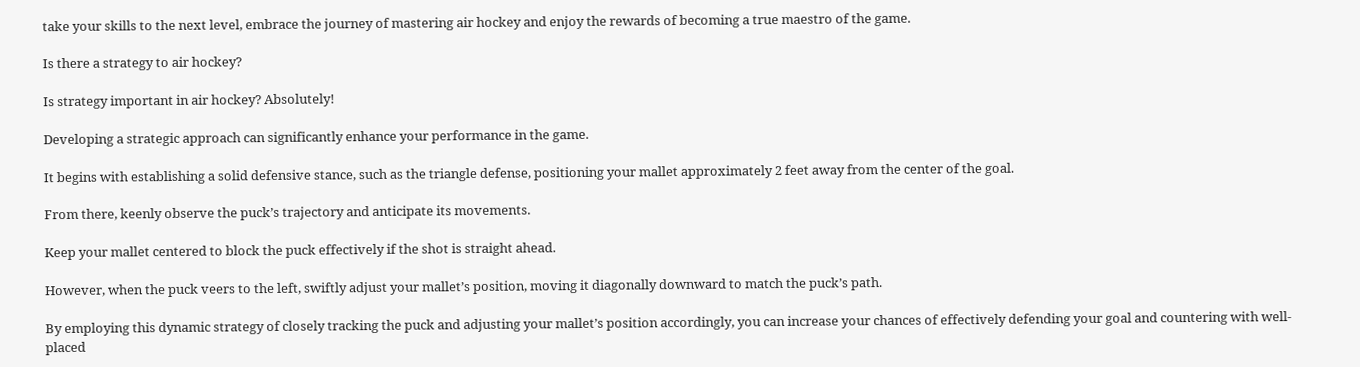take your skills to the next level, embrace the journey of mastering air hockey and enjoy the rewards of becoming a true maestro of the game.

Is there a strategy to air hockey?

Is strategy important in air hockey? Absolutely!

Developing a strategic approach can significantly enhance your performance in the game.

It begins with establishing a solid defensive stance, such as the triangle defense, positioning your mallet approximately 2 feet away from the center of the goal.

From there, keenly observe the puck’s trajectory and anticipate its movements.

Keep your mallet centered to block the puck effectively if the shot is straight ahead.

However, when the puck veers to the left, swiftly adjust your mallet’s position, moving it diagonally downward to match the puck’s path.

By employing this dynamic strategy of closely tracking the puck and adjusting your mallet’s position accordingly, you can increase your chances of effectively defending your goal and countering with well-placed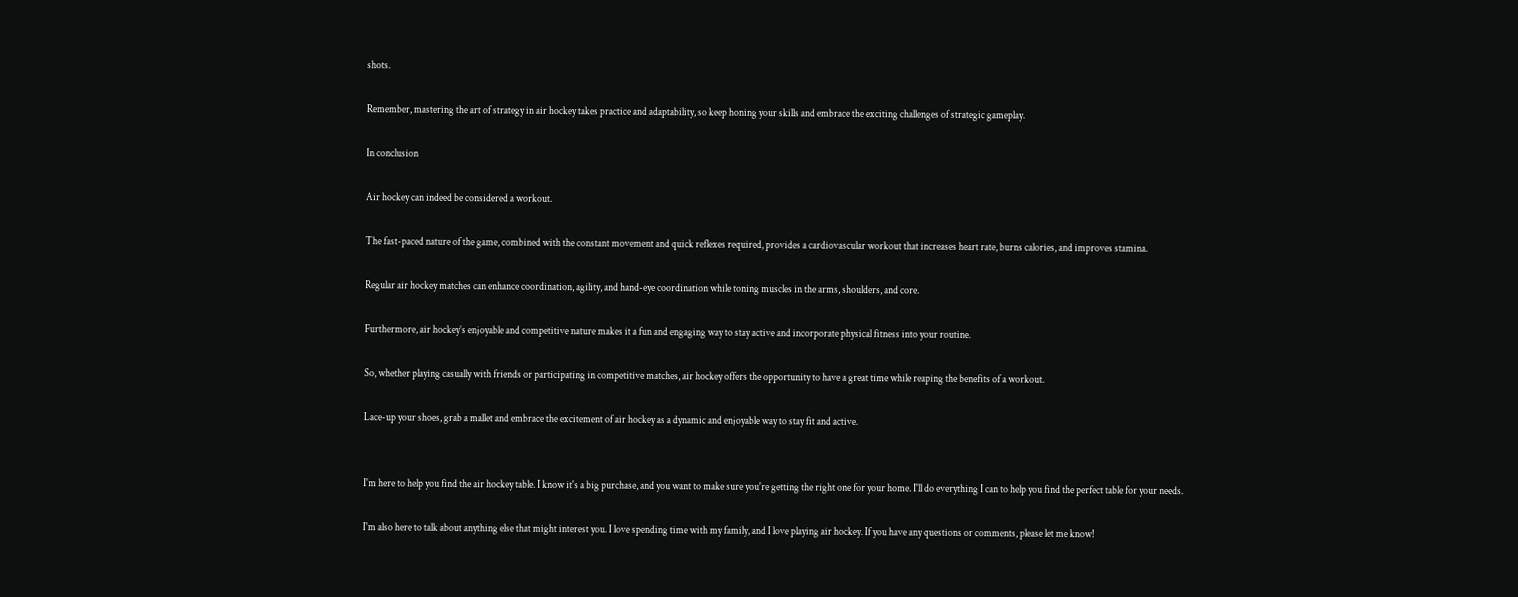shots.

Remember, mastering the art of strategy in air hockey takes practice and adaptability, so keep honing your skills and embrace the exciting challenges of strategic gameplay.

In conclusion

Air hockey can indeed be considered a workout.

The fast-paced nature of the game, combined with the constant movement and quick reflexes required, provides a cardiovascular workout that increases heart rate, burns calories, and improves stamina.

Regular air hockey matches can enhance coordination, agility, and hand-eye coordination while toning muscles in the arms, shoulders, and core.

Furthermore, air hockey’s enjoyable and competitive nature makes it a fun and engaging way to stay active and incorporate physical fitness into your routine.

So, whether playing casually with friends or participating in competitive matches, air hockey offers the opportunity to have a great time while reaping the benefits of a workout.

Lace-up your shoes, grab a mallet and embrace the excitement of air hockey as a dynamic and enjoyable way to stay fit and active.


I'm here to help you find the air hockey table. I know it's a big purchase, and you want to make sure you're getting the right one for your home. I'll do everything I can to help you find the perfect table for your needs.

I'm also here to talk about anything else that might interest you. I love spending time with my family, and I love playing air hockey. If you have any questions or comments, please let me know!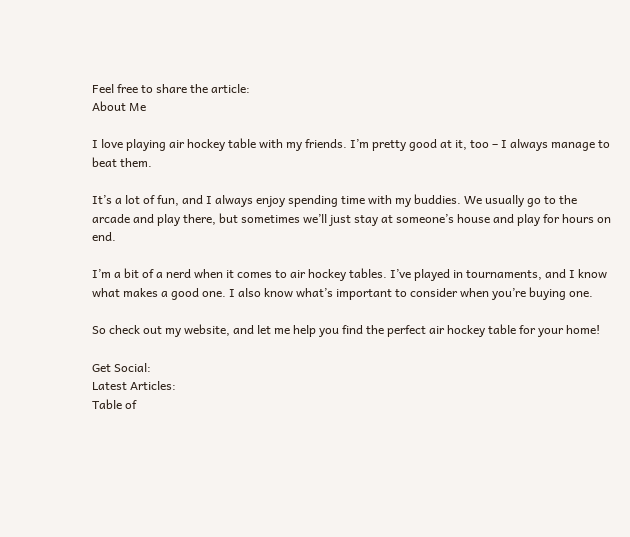Feel free to share the article:
About Me

I love playing air hockey table with my friends. I’m pretty good at it, too – I always manage to beat them.

It’s a lot of fun, and I always enjoy spending time with my buddies. We usually go to the arcade and play there, but sometimes we’ll just stay at someone’s house and play for hours on end.

I’m a bit of a nerd when it comes to air hockey tables. I’ve played in tournaments, and I know what makes a good one. I also know what’s important to consider when you’re buying one.

So check out my website, and let me help you find the perfect air hockey table for your home!

Get Social:
Latest Articles:
Table of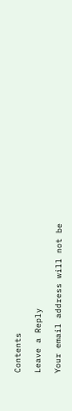Contents

Leave a Reply

Your email address will not be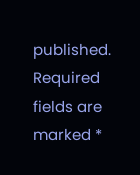published. Required fields are marked *